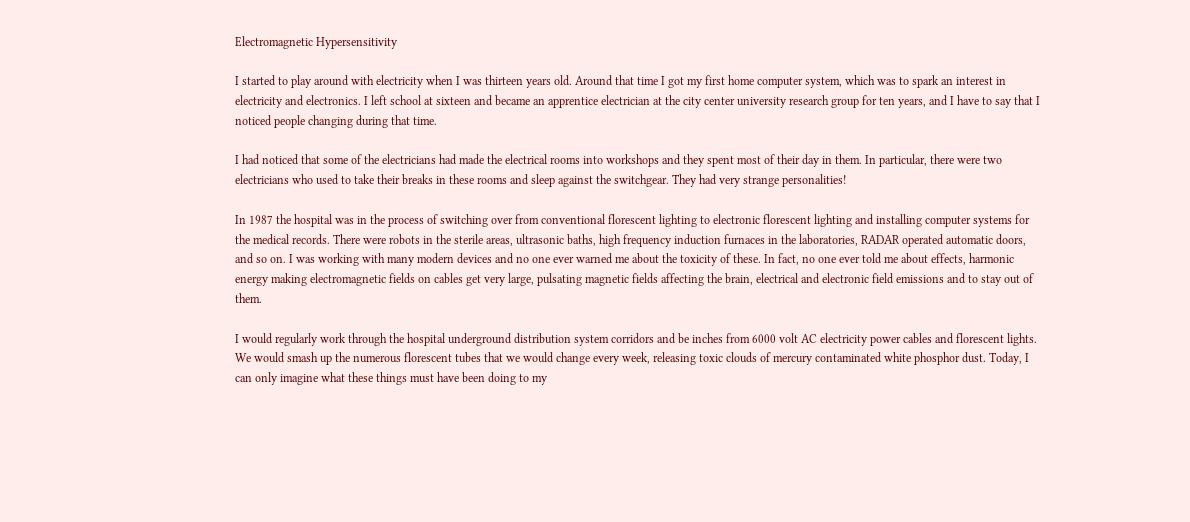Electromagnetic Hypersensitivity

I started to play around with electricity when I was thirteen years old. Around that time I got my first home computer system, which was to spark an interest in electricity and electronics. I left school at sixteen and became an apprentice electrician at the city center university research group for ten years, and I have to say that I noticed people changing during that time.

I had noticed that some of the electricians had made the electrical rooms into workshops and they spent most of their day in them. In particular, there were two electricians who used to take their breaks in these rooms and sleep against the switchgear. They had very strange personalities!

In 1987 the hospital was in the process of switching over from conventional florescent lighting to electronic florescent lighting and installing computer systems for the medical records. There were robots in the sterile areas, ultrasonic baths, high frequency induction furnaces in the laboratories, RADAR operated automatic doors, and so on. I was working with many modern devices and no one ever warned me about the toxicity of these. In fact, no one ever told me about effects, harmonic energy making electromagnetic fields on cables get very large, pulsating magnetic fields affecting the brain, electrical and electronic field emissions and to stay out of them.

I would regularly work through the hospital underground distribution system corridors and be inches from 6000 volt AC electricity power cables and florescent lights. We would smash up the numerous florescent tubes that we would change every week, releasing toxic clouds of mercury contaminated white phosphor dust. Today, I can only imagine what these things must have been doing to my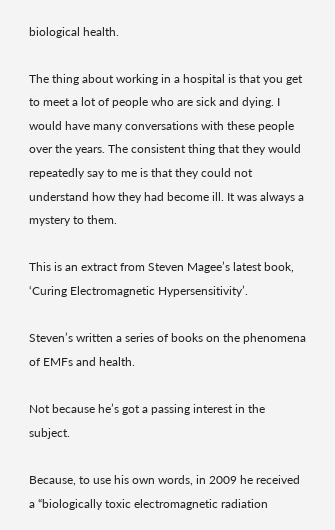biological health.

The thing about working in a hospital is that you get to meet a lot of people who are sick and dying. I would have many conversations with these people over the years. The consistent thing that they would repeatedly say to me is that they could not understand how they had become ill. It was always a mystery to them.

This is an extract from Steven Magee’s latest book, ‘Curing Electromagnetic Hypersensitivity’.

Steven’s written a series of books on the phenomena of EMFs and health.

Not because he’s got a passing interest in the subject.

Because, to use his own words, in 2009 he received a “biologically toxic electromagnetic radiation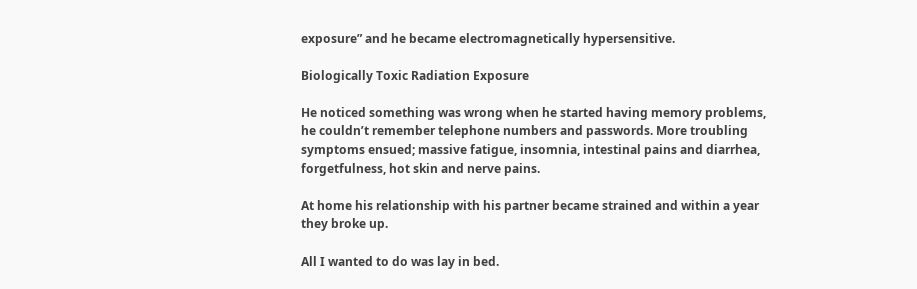exposure” and he became electromagnetically hypersensitive.

Biologically Toxic Radiation Exposure

He noticed something was wrong when he started having memory problems, he couldn’t remember telephone numbers and passwords. More troubling symptoms ensued; massive fatigue, insomnia, intestinal pains and diarrhea, forgetfulness, hot skin and nerve pains.

At home his relationship with his partner became strained and within a year they broke up.

All I wanted to do was lay in bed.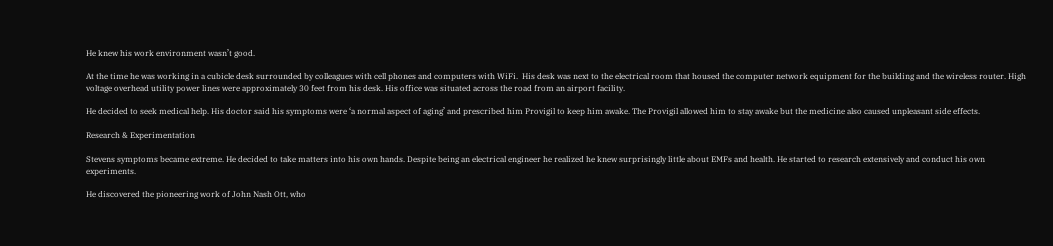He knew his work environment wasn’t good.

At the time he was working in a cubicle desk surrounded by colleagues with cell phones and computers with WiFi.  His desk was next to the electrical room that housed the computer network equipment for the building and the wireless router. High voltage overhead utility power lines were approximately 30 feet from his desk. His office was situated across the road from an airport facility.

He decided to seek medical help. His doctor said his symptoms were ‘a normal aspect of aging’ and prescribed him Provigil to keep him awake. The Provigil allowed him to stay awake but the medicine also caused unpleasant side effects.

Research & Experimentation

Stevens symptoms became extreme. He decided to take matters into his own hands. Despite being an electrical engineer he realized he knew surprisingly little about EMFs and health. He started to research extensively and conduct his own experiments.

He discovered the pioneering work of John Nash Ott, who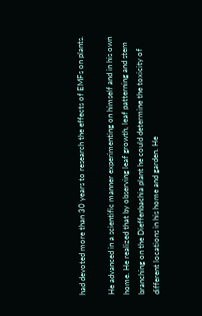had devoted more than 30 years to research the effects of EMFs on plants.

He advanced in a scientific manner experimenting on himself and in his own home. He realized that by observing leaf growth, leaf patterning and stem branching on the Dieffenbachia plant he could determine the toxicity of different locations in his home and garden. He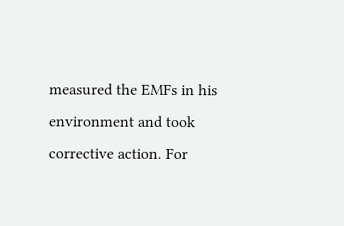measured the EMFs in his environment and took corrective action. For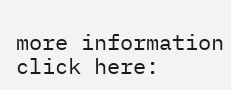more information click here: